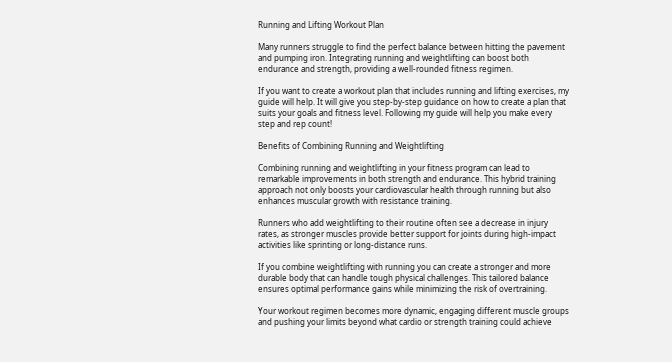Running and Lifting Workout Plan

Many runners struggle to find the perfect balance between hitting the pavement and pumping iron. Integrating running and weightlifting can boost both endurance and strength, providing a well-rounded fitness regimen.

If you want to create a workout plan that includes running and lifting exercises, my guide will help. It will give you step-by-step guidance on how to create a plan that suits your goals and fitness level. Following my guide will help you make every step and rep count!

Benefits of Combining Running and Weightlifting

Combining running and weightlifting in your fitness program can lead to remarkable improvements in both strength and endurance. This hybrid training approach not only boosts your cardiovascular health through running but also enhances muscular growth with resistance training.

Runners who add weightlifting to their routine often see a decrease in injury rates, as stronger muscles provide better support for joints during high-impact activities like sprinting or long-distance runs.

If you combine weightlifting with running you can create a stronger and more durable body that can handle tough physical challenges. This tailored balance ensures optimal performance gains while minimizing the risk of overtraining.

Your workout regimen becomes more dynamic, engaging different muscle groups and pushing your limits beyond what cardio or strength training could achieve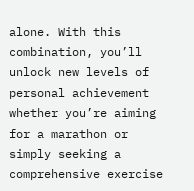alone. With this combination, you’ll unlock new levels of personal achievement whether you’re aiming for a marathon or simply seeking a comprehensive exercise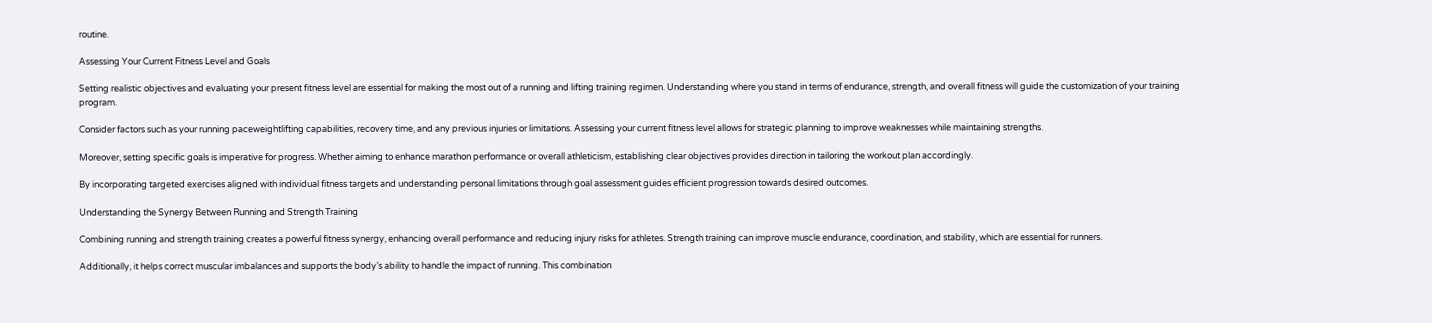routine.

Assessing Your Current Fitness Level and Goals

Setting realistic objectives and evaluating your present fitness level are essential for making the most out of a running and lifting training regimen. Understanding where you stand in terms of endurance, strength, and overall fitness will guide the customization of your training program.

Consider factors such as your running paceweightlifting capabilities, recovery time, and any previous injuries or limitations. Assessing your current fitness level allows for strategic planning to improve weaknesses while maintaining strengths.

Moreover, setting specific goals is imperative for progress. Whether aiming to enhance marathon performance or overall athleticism, establishing clear objectives provides direction in tailoring the workout plan accordingly.

By incorporating targeted exercises aligned with individual fitness targets and understanding personal limitations through goal assessment guides efficient progression towards desired outcomes.

Understanding the Synergy Between Running and Strength Training

Combining running and strength training creates a powerful fitness synergy, enhancing overall performance and reducing injury risks for athletes. Strength training can improve muscle endurance, coordination, and stability, which are essential for runners.

Additionally, it helps correct muscular imbalances and supports the body’s ability to handle the impact of running. This combination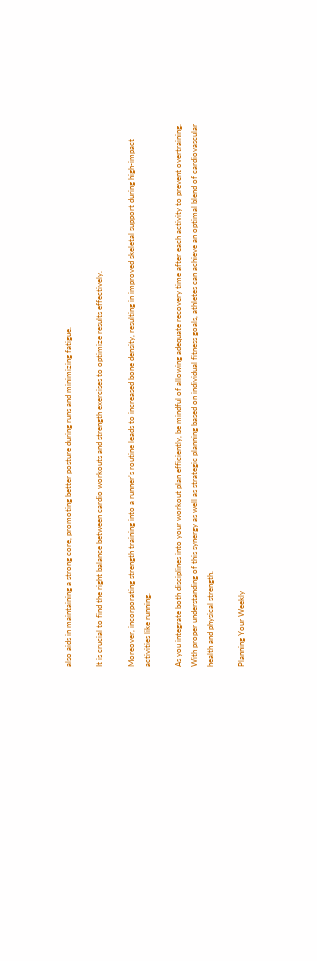also aids in maintaining a strong core, promoting better posture during runs and minimizing fatigue.

It is crucial to find the right balance between cardio workouts and strength exercises to optimize results effectively.

Moreover, incorporating strength training into a runner’s routine leads to increased bone density, resulting in improved skeletal support during high-impact activities like running.

As you integrate both disciplines into your workout plan efficiently, be mindful of allowing adequate recovery time after each activity to prevent overtraining. With proper understanding of this synergy as well as strategic planning based on individual fitness goals, athletes can achieve an optimal blend of cardiovascular health and physical strength.

Planning Your Weekly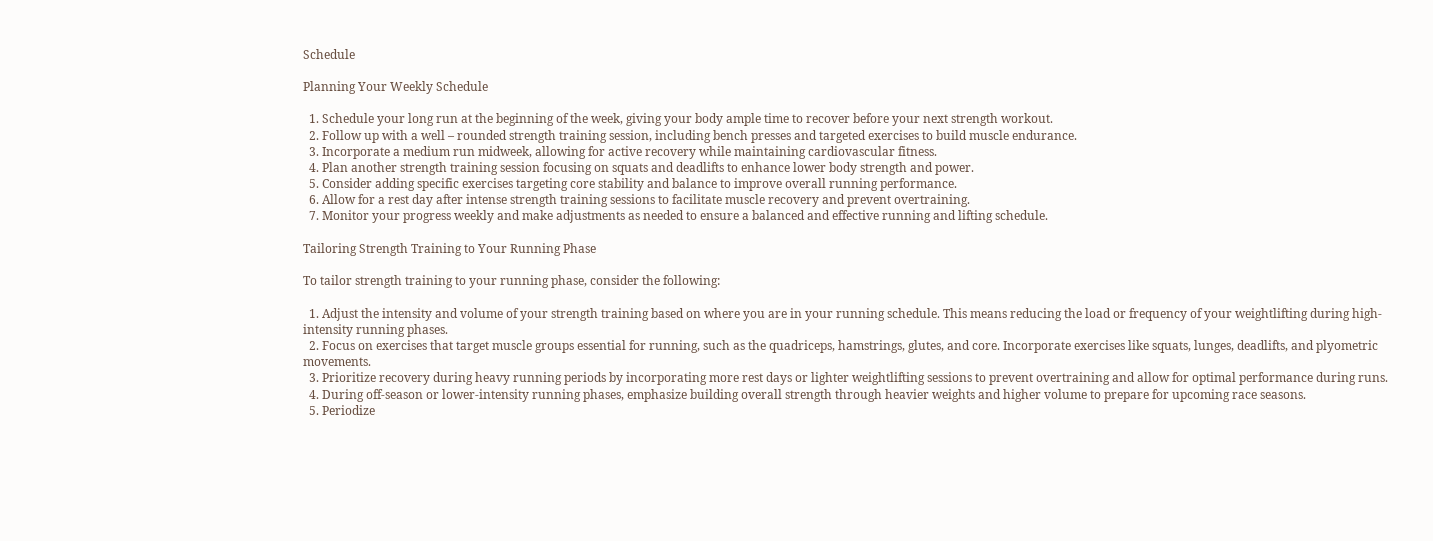Schedule

Planning Your Weekly Schedule

  1. Schedule your long run at the beginning of the week, giving your body ample time to recover before your next strength workout.
  2. Follow up with a well – rounded strength training session, including bench presses and targeted exercises to build muscle endurance.
  3. Incorporate a medium run midweek, allowing for active recovery while maintaining cardiovascular fitness.
  4. Plan another strength training session focusing on squats and deadlifts to enhance lower body strength and power.
  5. Consider adding specific exercises targeting core stability and balance to improve overall running performance.
  6. Allow for a rest day after intense strength training sessions to facilitate muscle recovery and prevent overtraining.
  7. Monitor your progress weekly and make adjustments as needed to ensure a balanced and effective running and lifting schedule.

Tailoring Strength Training to Your Running Phase

To tailor strength training to your running phase, consider the following:

  1. Adjust the intensity and volume of your strength training based on where you are in your running schedule. This means reducing the load or frequency of your weightlifting during high-intensity running phases.
  2. Focus on exercises that target muscle groups essential for running, such as the quadriceps, hamstrings, glutes, and core. Incorporate exercises like squats, lunges, deadlifts, and plyometric movements.
  3. Prioritize recovery during heavy running periods by incorporating more rest days or lighter weightlifting sessions to prevent overtraining and allow for optimal performance during runs.
  4. During off-season or lower-intensity running phases, emphasize building overall strength through heavier weights and higher volume to prepare for upcoming race seasons.
  5. Periodize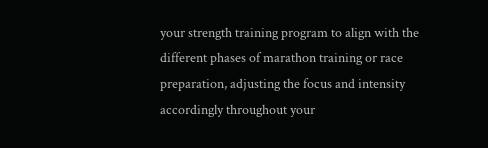your strength training program to align with the different phases of marathon training or race preparation, adjusting the focus and intensity accordingly throughout your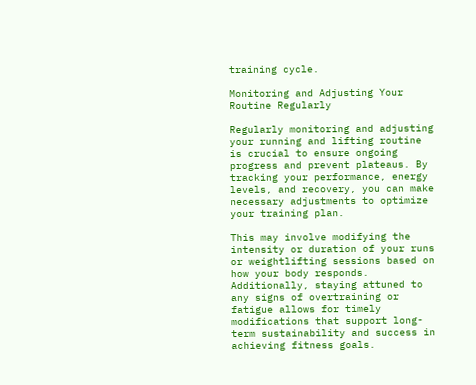training cycle.

Monitoring and Adjusting Your Routine Regularly

Regularly monitoring and adjusting your running and lifting routine is crucial to ensure ongoing progress and prevent plateaus. By tracking your performance, energy levels, and recovery, you can make necessary adjustments to optimize your training plan.

This may involve modifying the intensity or duration of your runs or weightlifting sessions based on how your body responds. Additionally, staying attuned to any signs of overtraining or fatigue allows for timely modifications that support long-term sustainability and success in achieving fitness goals.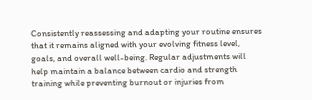Consistently reassessing and adapting your routine ensures that it remains aligned with your evolving fitness level, goals, and overall well-being. Regular adjustments will help maintain a balance between cardio and strength training while preventing burnout or injuries from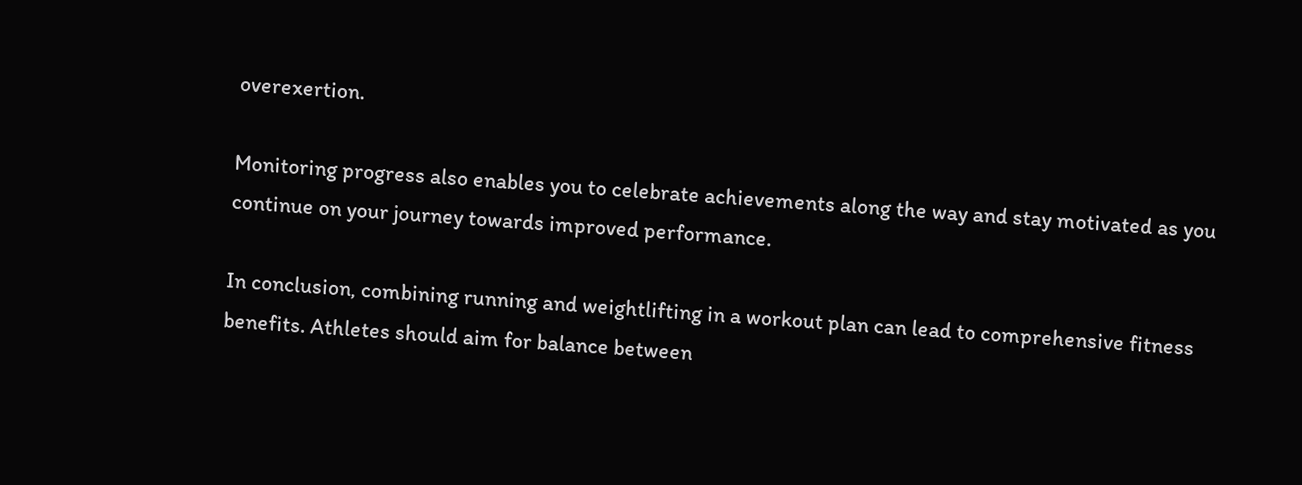overexertion.

Monitoring progress also enables you to celebrate achievements along the way and stay motivated as you continue on your journey towards improved performance.

In conclusion, combining running and weightlifting in a workout plan can lead to comprehensive fitness benefits. Athletes should aim for balance between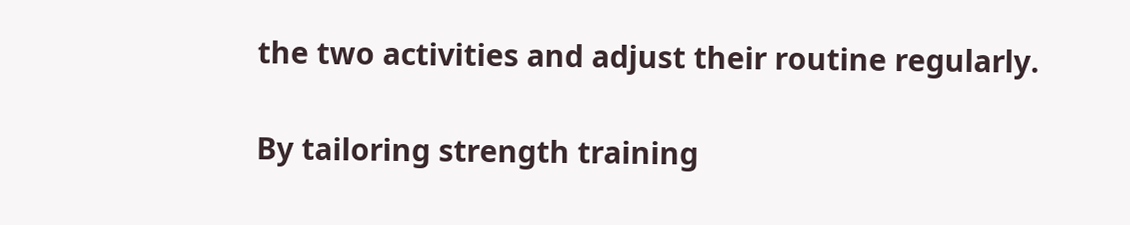the two activities and adjust their routine regularly.

By tailoring strength training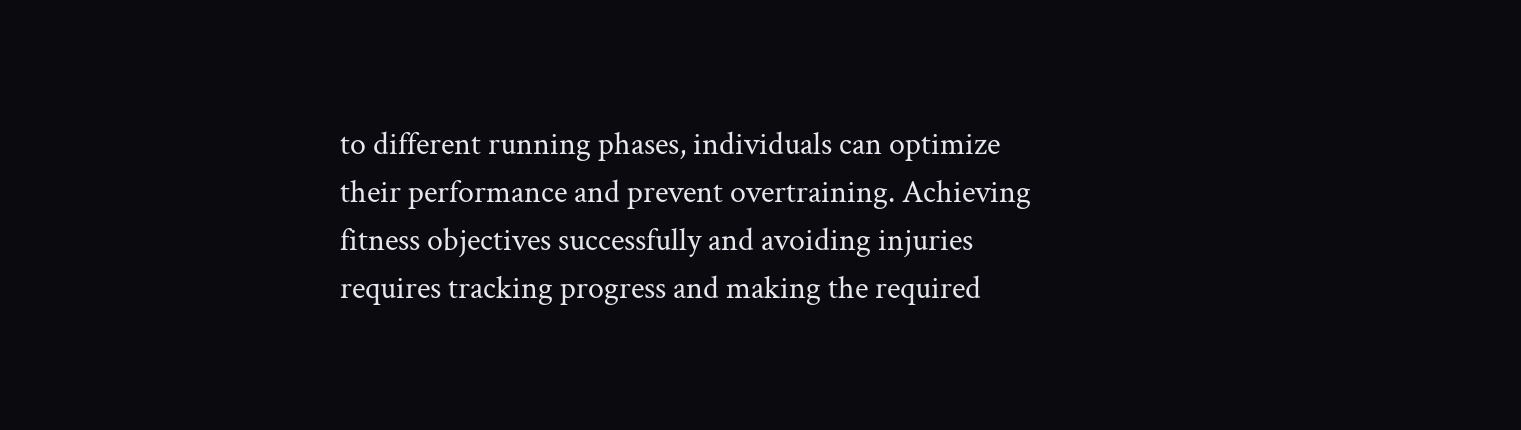to different running phases, individuals can optimize their performance and prevent overtraining. Achieving fitness objectives successfully and avoiding injuries requires tracking progress and making the required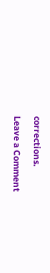corrections.

Leave a Comment